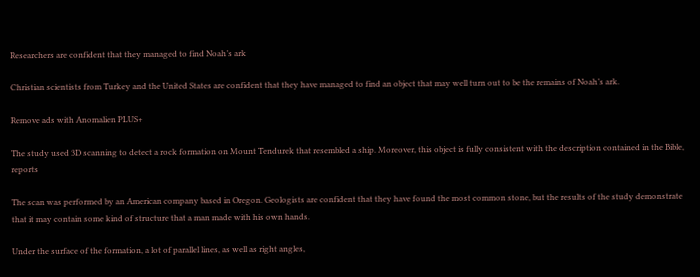Researchers are confident that they managed to find Noah’s ark

Christian scientists from Turkey and the United States are confident that they have managed to find an object that may well turn out to be the remains of Noah’s ark.

Remove ads with Anomalien PLUS+

The study used 3D scanning to detect a rock formation on Mount Tendurek that resembled a ship. Moreover, this object is fully consistent with the description contained in the Bible, reports

The scan was performed by an American company based in Oregon. Geologists are confident that they have found the most common stone, but the results of the study demonstrate that it may contain some kind of structure that a man made with his own hands.

Under the surface of the formation, a lot of parallel lines, as well as right angles,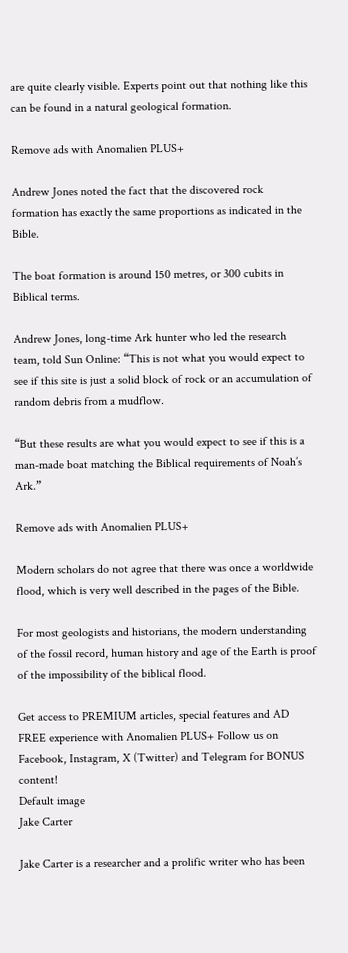are quite clearly visible. Experts point out that nothing like this can be found in a natural geological formation.

Remove ads with Anomalien PLUS+

Andrew Jones noted the fact that the discovered rock formation has exactly the same proportions as indicated in the Bible.

The boat formation is around 150 metres, or 300 cubits in Biblical terms.

Andrew Jones, long-time Ark hunter who led the research team, told Sun Online: “This is not what you would expect to see if this site is just a solid block of rock or an accumulation of random debris from a mudflow.

“But these results are what you would expect to see if this is a man-made boat matching the Biblical requirements of Noah’s Ark.”

Remove ads with Anomalien PLUS+

Modern scholars do not agree that there was once a worldwide flood, which is very well described in the pages of the Bible.

For most geologists and historians, the modern understanding of the fossil record, human history and age of the Earth is proof of the impossibility of the biblical flood.

Get access to PREMIUM articles, special features and AD FREE experience with Anomalien PLUS+ Follow us on Facebook, Instagram, X (Twitter) and Telegram for BONUS content!
Default image
Jake Carter

Jake Carter is a researcher and a prolific writer who has been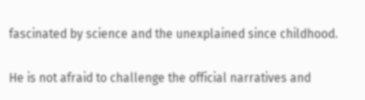fascinated by science and the unexplained since childhood.

He is not afraid to challenge the official narratives and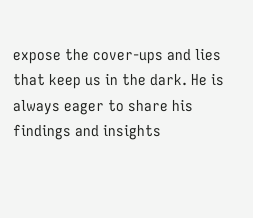expose the cover-ups and lies that keep us in the dark. He is always eager to share his findings and insights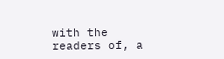with the readers of, a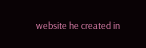website he created in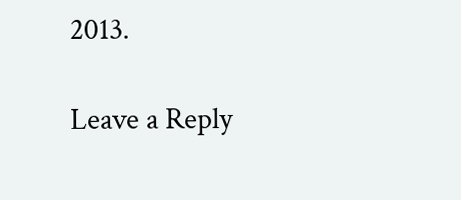2013.

Leave a Reply